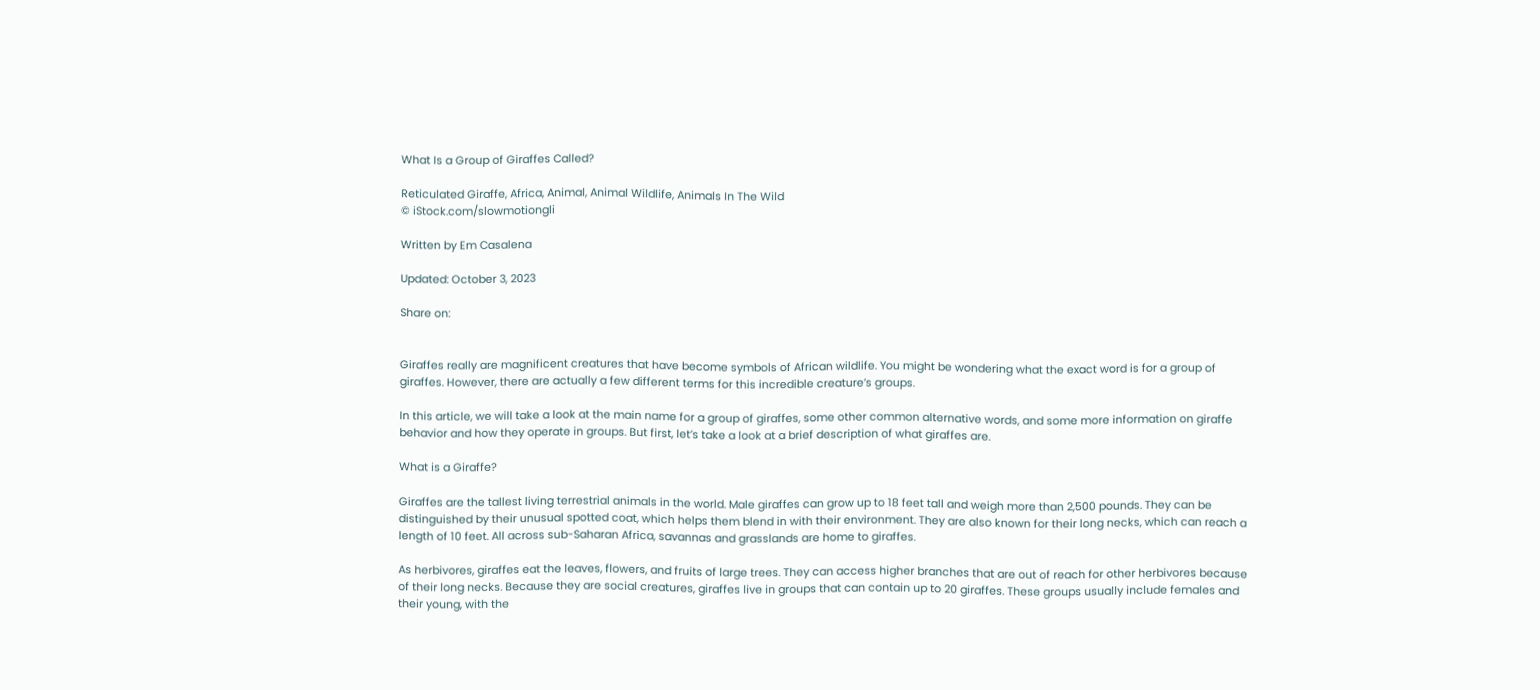What Is a Group of Giraffes Called?

Reticulated Giraffe, Africa, Animal, Animal Wildlife, Animals In The Wild
© iStock.com/slowmotiongli

Written by Em Casalena

Updated: October 3, 2023

Share on:


Giraffes really are magnificent creatures that have become symbols of African wildlife. You might be wondering what the exact word is for a group of giraffes. However, there are actually a few different terms for this incredible creature’s groups.

In this article, we will take a look at the main name for a group of giraffes, some other common alternative words, and some more information on giraffe behavior and how they operate in groups. But first, let’s take a look at a brief description of what giraffes are.

What is a Giraffe?

Giraffes are the tallest living terrestrial animals in the world. Male giraffes can grow up to 18 feet tall and weigh more than 2,500 pounds. They can be distinguished by their unusual spotted coat, which helps them blend in with their environment. They are also known for their long necks, which can reach a length of 10 feet. All across sub-Saharan Africa, savannas and grasslands are home to giraffes.

As herbivores, giraffes eat the leaves, flowers, and fruits of large trees. They can access higher branches that are out of reach for other herbivores because of their long necks. Because they are social creatures, giraffes live in groups that can contain up to 20 giraffes. These groups usually include females and their young, with the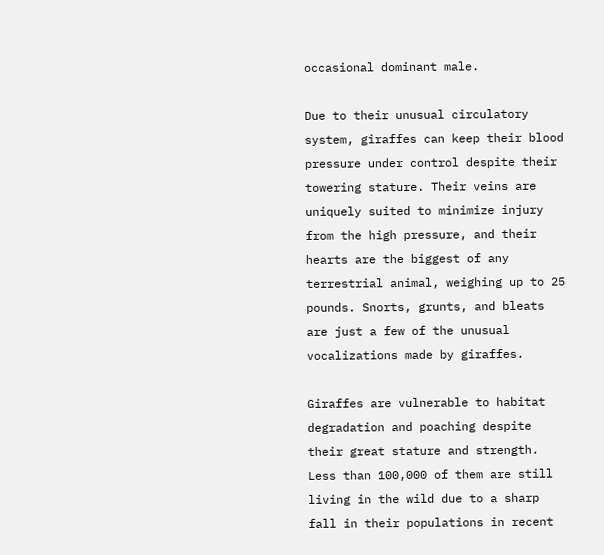occasional dominant male.

Due to their unusual circulatory system, giraffes can keep their blood pressure under control despite their towering stature. Their veins are uniquely suited to minimize injury from the high pressure, and their hearts are the biggest of any terrestrial animal, weighing up to 25 pounds. Snorts, grunts, and bleats are just a few of the unusual vocalizations made by giraffes.

Giraffes are vulnerable to habitat degradation and poaching despite their great stature and strength. Less than 100,000 of them are still living in the wild due to a sharp fall in their populations in recent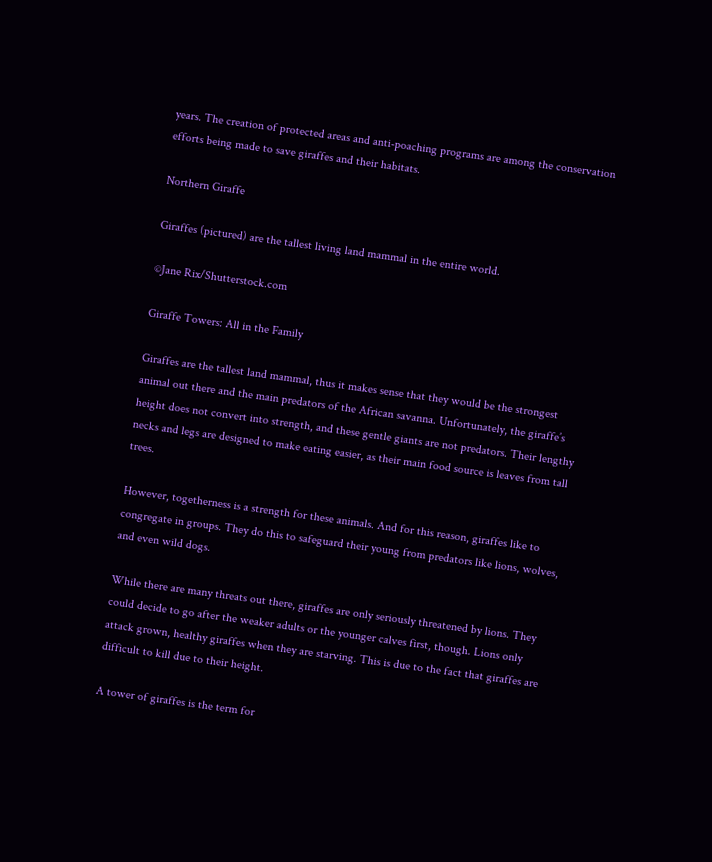years. The creation of protected areas and anti-poaching programs are among the conservation efforts being made to save giraffes and their habitats.

Northern Giraffe

Giraffes (pictured) are the tallest living land mammal in the entire world.

©Jane Rix/Shutterstock.com

Giraffe Towers: All in the Family

Giraffes are the tallest land mammal, thus it makes sense that they would be the strongest animal out there and the main predators of the African savanna. Unfortunately, the giraffe’s height does not convert into strength, and these gentle giants are not predators. Their lengthy necks and legs are designed to make eating easier, as their main food source is leaves from tall trees.

However, togetherness is a strength for these animals. And for this reason, giraffes like to congregate in groups. They do this to safeguard their young from predators like lions, wolves, and even wild dogs.

While there are many threats out there, giraffes are only seriously threatened by lions. They could decide to go after the weaker adults or the younger calves first, though. Lions only attack grown, healthy giraffes when they are starving. This is due to the fact that giraffes are difficult to kill due to their height.

A tower of giraffes is the term for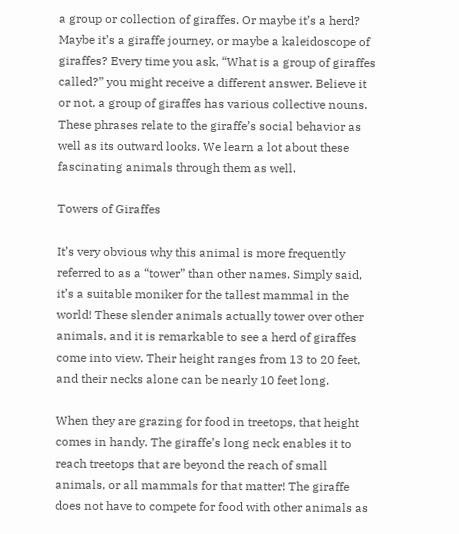a group or collection of giraffes. Or maybe it’s a herd? Maybe it’s a giraffe journey, or maybe a kaleidoscope of giraffes? Every time you ask, “What is a group of giraffes called?” you might receive a different answer. Believe it or not, a group of giraffes has various collective nouns. These phrases relate to the giraffe’s social behavior as well as its outward looks. We learn a lot about these fascinating animals through them as well.

Towers of Giraffes

It’s very obvious why this animal is more frequently referred to as a “tower” than other names. Simply said, it’s a suitable moniker for the tallest mammal in the world! These slender animals actually tower over other animals, and it is remarkable to see a herd of giraffes come into view. Their height ranges from 13 to 20 feet, and their necks alone can be nearly 10 feet long.

When they are grazing for food in treetops, that height comes in handy. The giraffe’s long neck enables it to reach treetops that are beyond the reach of small animals, or all mammals for that matter! The giraffe does not have to compete for food with other animals as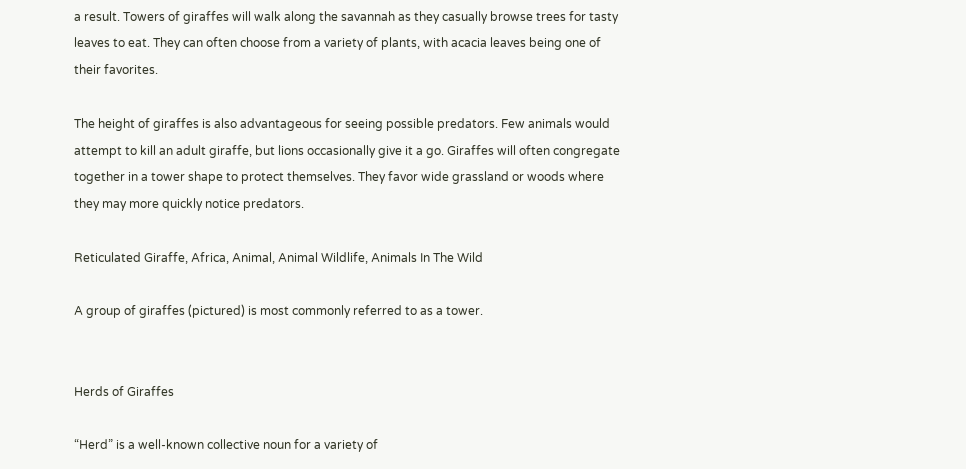a result. Towers of giraffes will walk along the savannah as they casually browse trees for tasty leaves to eat. They can often choose from a variety of plants, with acacia leaves being one of their favorites.

The height of giraffes is also advantageous for seeing possible predators. Few animals would attempt to kill an adult giraffe, but lions occasionally give it a go. Giraffes will often congregate together in a tower shape to protect themselves. They favor wide grassland or woods where they may more quickly notice predators.

Reticulated Giraffe, Africa, Animal, Animal Wildlife, Animals In The Wild

A group of giraffes (pictured) is most commonly referred to as a tower.


Herds of Giraffes

“Herd” is a well-known collective noun for a variety of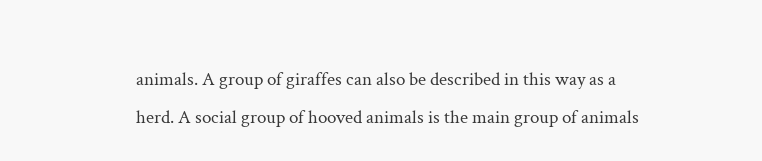animals. A group of giraffes can also be described in this way as a herd. A social group of hooved animals is the main group of animals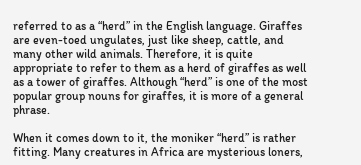referred to as a “herd” in the English language. Giraffes are even-toed ungulates, just like sheep, cattle, and many other wild animals. Therefore, it is quite appropriate to refer to them as a herd of giraffes as well as a tower of giraffes. Although “herd” is one of the most popular group nouns for giraffes, it is more of a general phrase.

When it comes down to it, the moniker “herd” is rather fitting. Many creatures in Africa are mysterious loners,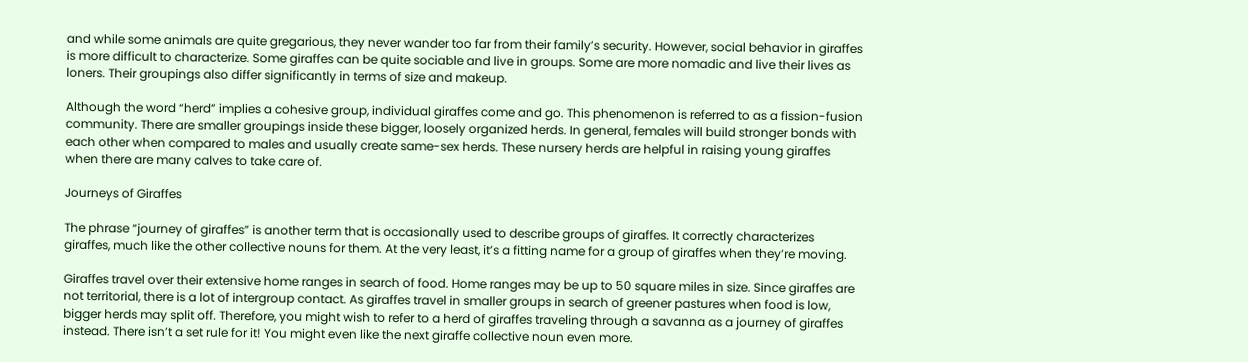and while some animals are quite gregarious, they never wander too far from their family’s security. However, social behavior in giraffes is more difficult to characterize. Some giraffes can be quite sociable and live in groups. Some are more nomadic and live their lives as loners. Their groupings also differ significantly in terms of size and makeup.

Although the word “herd” implies a cohesive group, individual giraffes come and go. This phenomenon is referred to as a fission-fusion community. There are smaller groupings inside these bigger, loosely organized herds. In general, females will build stronger bonds with each other when compared to males and usually create same-sex herds. These nursery herds are helpful in raising young giraffes when there are many calves to take care of.

Journeys of Giraffes

The phrase “journey of giraffes” is another term that is occasionally used to describe groups of giraffes. It correctly characterizes giraffes, much like the other collective nouns for them. At the very least, it’s a fitting name for a group of giraffes when they’re moving.

Giraffes travel over their extensive home ranges in search of food. Home ranges may be up to 50 square miles in size. Since giraffes are not territorial, there is a lot of intergroup contact. As giraffes travel in smaller groups in search of greener pastures when food is low, bigger herds may split off. Therefore, you might wish to refer to a herd of giraffes traveling through a savanna as a journey of giraffes instead. There isn’t a set rule for it! You might even like the next giraffe collective noun even more.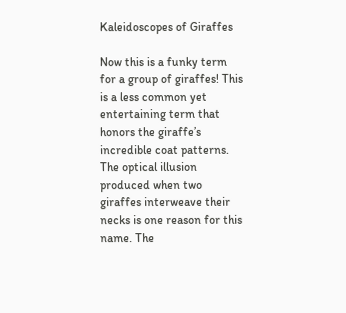Kaleidoscopes of Giraffes

Now this is a funky term for a group of giraffes! This is a less common yet entertaining term that honors the giraffe’s incredible coat patterns. The optical illusion produced when two giraffes interweave their necks is one reason for this name. The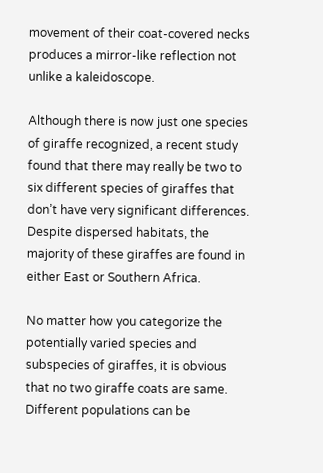movement of their coat-covered necks produces a mirror-like reflection not unlike a kaleidoscope.

Although there is now just one species of giraffe recognized, a recent study found that there may really be two to six different species of giraffes that don’t have very significant differences. Despite dispersed habitats, the majority of these giraffes are found in either East or Southern Africa.

No matter how you categorize the potentially varied species and subspecies of giraffes, it is obvious that no two giraffe coats are same. Different populations can be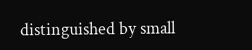distinguished by small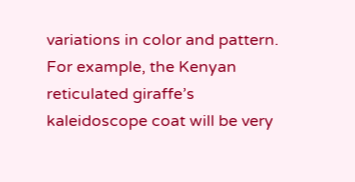variations in color and pattern. For example, the Kenyan reticulated giraffe’s kaleidoscope coat will be very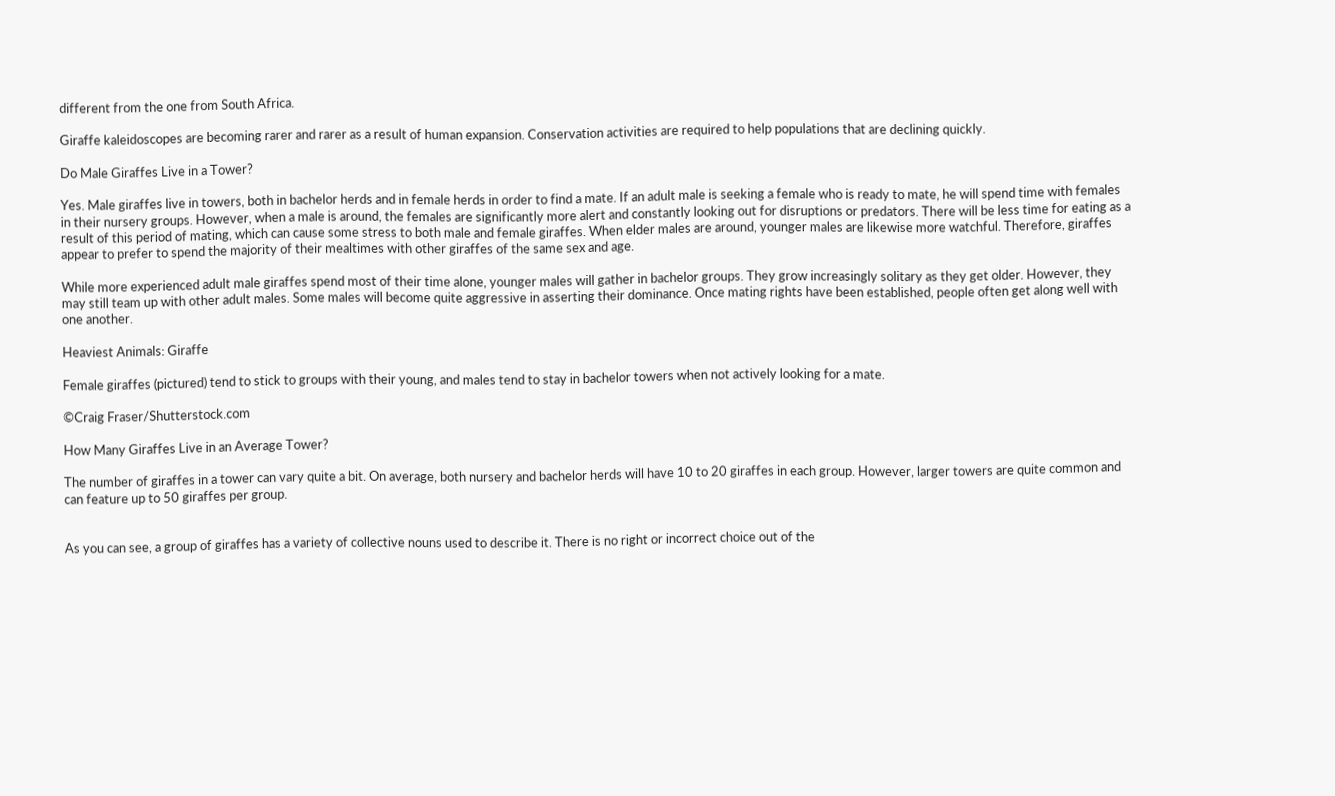different from the one from South Africa.

Giraffe kaleidoscopes are becoming rarer and rarer as a result of human expansion. Conservation activities are required to help populations that are declining quickly.

Do Male Giraffes Live in a Tower?

Yes. Male giraffes live in towers, both in bachelor herds and in female herds in order to find a mate. If an adult male is seeking a female who is ready to mate, he will spend time with females in their nursery groups. However, when a male is around, the females are significantly more alert and constantly looking out for disruptions or predators. There will be less time for eating as a result of this period of mating, which can cause some stress to both male and female giraffes. When elder males are around, younger males are likewise more watchful. Therefore, giraffes appear to prefer to spend the majority of their mealtimes with other giraffes of the same sex and age.

While more experienced adult male giraffes spend most of their time alone, younger males will gather in bachelor groups. They grow increasingly solitary as they get older. However, they may still team up with other adult males. Some males will become quite aggressive in asserting their dominance. Once mating rights have been established, people often get along well with one another.

Heaviest Animals: Giraffe

Female giraffes (pictured) tend to stick to groups with their young, and males tend to stay in bachelor towers when not actively looking for a mate.

©Craig Fraser/Shutterstock.com

How Many Giraffes Live in an Average Tower?

The number of giraffes in a tower can vary quite a bit. On average, both nursery and bachelor herds will have 10 to 20 giraffes in each group. However, larger towers are quite common and can feature up to 50 giraffes per group.


As you can see, a group of giraffes has a variety of collective nouns used to describe it. There is no right or incorrect choice out of the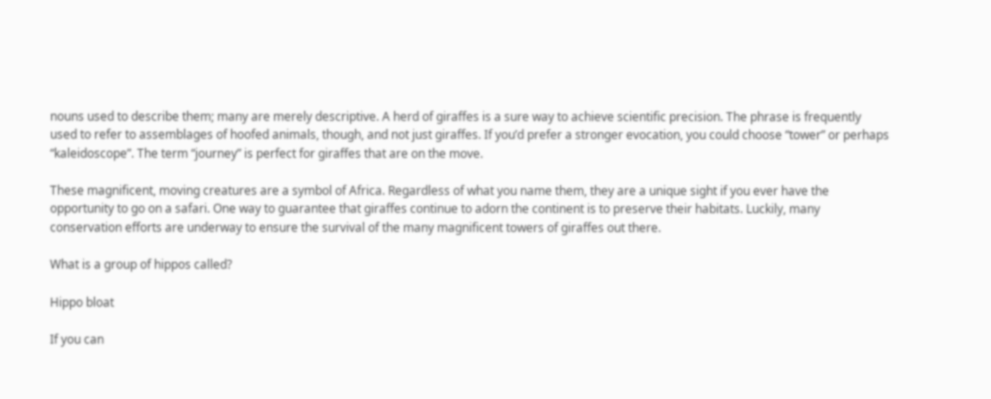nouns used to describe them; many are merely descriptive. A herd of giraffes is a sure way to achieve scientific precision. The phrase is frequently used to refer to assemblages of hoofed animals, though, and not just giraffes. If you’d prefer a stronger evocation, you could choose “tower” or perhaps “kaleidoscope”. The term “journey” is perfect for giraffes that are on the move.

These magnificent, moving creatures are a symbol of Africa. Regardless of what you name them, they are a unique sight if you ever have the opportunity to go on a safari. One way to guarantee that giraffes continue to adorn the continent is to preserve their habitats. Luckily, many conservation efforts are underway to ensure the survival of the many magnificent towers of giraffes out there.

What is a group of hippos called?

Hippo bloat

If you can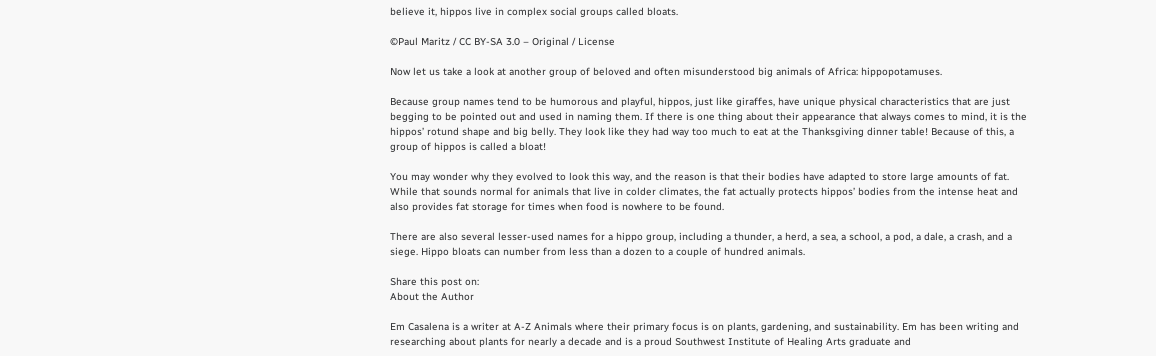believe it, hippos live in complex social groups called bloats.

©Paul Maritz / CC BY-SA 3.0 – Original / License

Now let us take a look at another group of beloved and often misunderstood big animals of Africa: hippopotamuses.

Because group names tend to be humorous and playful, hippos, just like giraffes, have unique physical characteristics that are just begging to be pointed out and used in naming them. If there is one thing about their appearance that always comes to mind, it is the hippos’ rotund shape and big belly. They look like they had way too much to eat at the Thanksgiving dinner table! Because of this, a group of hippos is called a bloat!

You may wonder why they evolved to look this way, and the reason is that their bodies have adapted to store large amounts of fat. While that sounds normal for animals that live in colder climates, the fat actually protects hippos’ bodies from the intense heat and also provides fat storage for times when food is nowhere to be found.

There are also several lesser-used names for a hippo group, including a thunder, a herd, a sea, a school, a pod, a dale, a crash, and a siege. Hippo bloats can number from less than a dozen to a couple of hundred animals.

Share this post on:
About the Author

Em Casalena is a writer at A-Z Animals where their primary focus is on plants, gardening, and sustainability. Em has been writing and researching about plants for nearly a decade and is a proud Southwest Institute of Healing Arts graduate and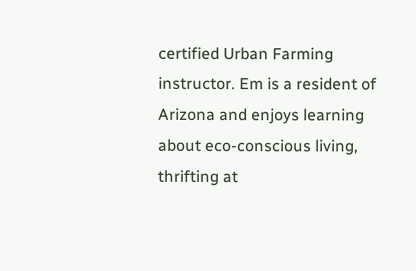certified Urban Farming instructor. Em is a resident of Arizona and enjoys learning about eco-conscious living, thrifting at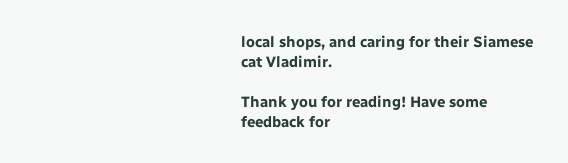local shops, and caring for their Siamese cat Vladimir.

Thank you for reading! Have some feedback for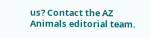us? Contact the AZ Animals editorial team.